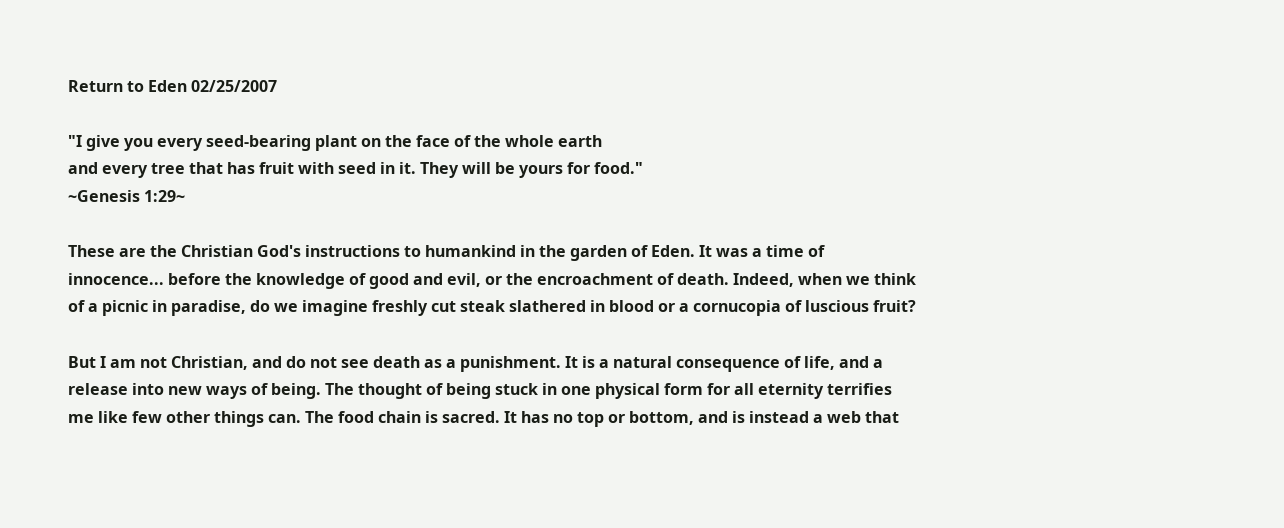Return to Eden 02/25/2007

"I give you every seed-bearing plant on the face of the whole earth
and every tree that has fruit with seed in it. They will be yours for food."
~Genesis 1:29~

These are the Christian God's instructions to humankind in the garden of Eden. It was a time of innocence... before the knowledge of good and evil, or the encroachment of death. Indeed, when we think of a picnic in paradise, do we imagine freshly cut steak slathered in blood or a cornucopia of luscious fruit?

But I am not Christian, and do not see death as a punishment. It is a natural consequence of life, and a release into new ways of being. The thought of being stuck in one physical form for all eternity terrifies me like few other things can. The food chain is sacred. It has no top or bottom, and is instead a web that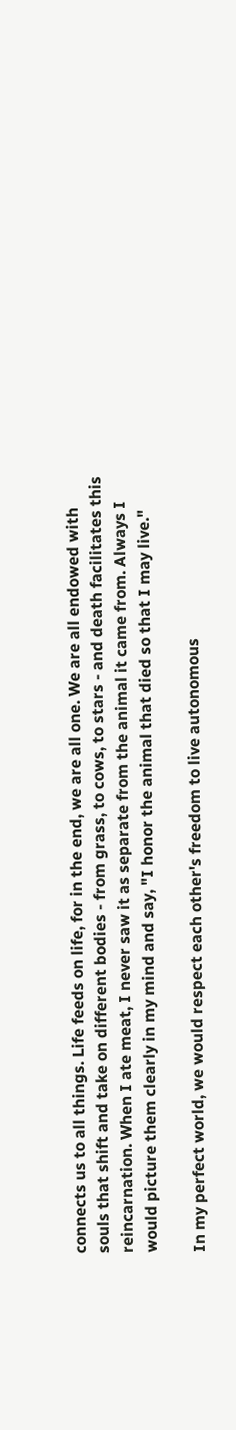connects us to all things. Life feeds on life, for in the end, we are all one. We are all endowed with souls that shift and take on different bodies - from grass, to cows, to stars - and death facilitates this reincarnation. When I ate meat, I never saw it as separate from the animal it came from. Always I would picture them clearly in my mind and say, "I honor the animal that died so that I may live."

In my perfect world, we would respect each other's freedom to live autonomous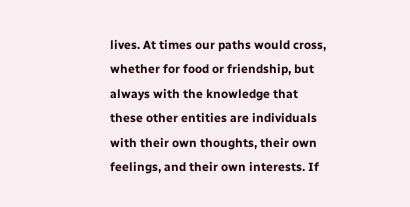lives. At times our paths would cross, whether for food or friendship, but always with the knowledge that these other entities are individuals with their own thoughts, their own feelings, and their own interests. If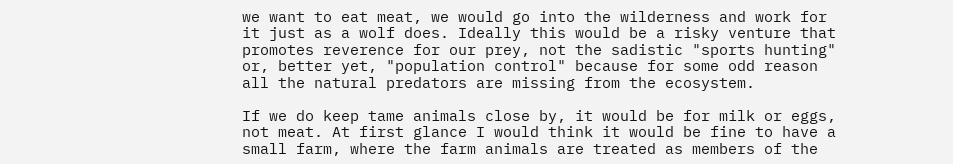we want to eat meat, we would go into the wilderness and work for it just as a wolf does. Ideally this would be a risky venture that promotes reverence for our prey, not the sadistic "sports hunting" or, better yet, "population control" because for some odd reason all the natural predators are missing from the ecosystem.

If we do keep tame animals close by, it would be for milk or eggs, not meat. At first glance I would think it would be fine to have a small farm, where the farm animals are treated as members of the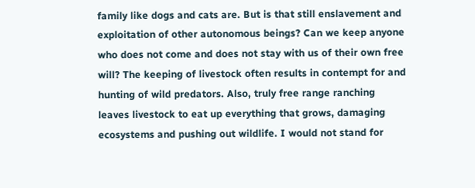family like dogs and cats are. But is that still enslavement and exploitation of other autonomous beings? Can we keep anyone who does not come and does not stay with us of their own free will? The keeping of livestock often results in contempt for and hunting of wild predators. Also, truly free range ranching leaves livestock to eat up everything that grows, damaging ecosystems and pushing out wildlife. I would not stand for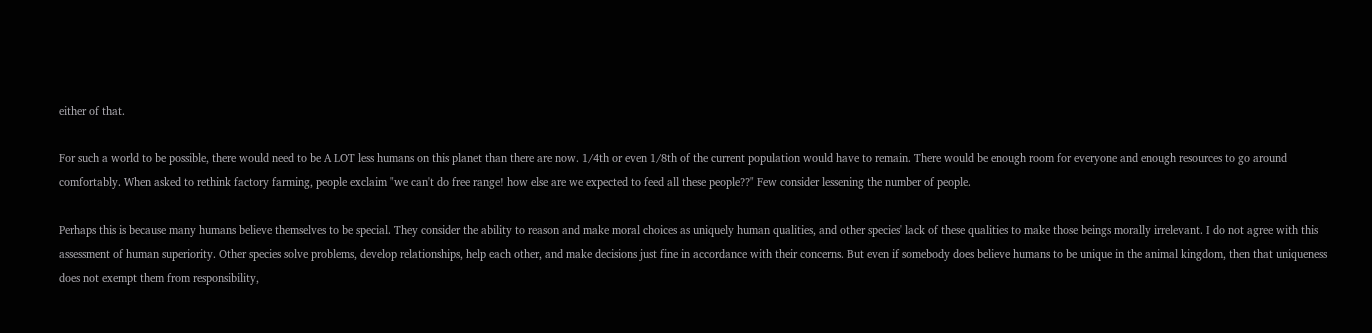either of that.

For such a world to be possible, there would need to be A LOT less humans on this planet than there are now. 1/4th or even 1/8th of the current population would have to remain. There would be enough room for everyone and enough resources to go around comfortably. When asked to rethink factory farming, people exclaim "we can't do free range! how else are we expected to feed all these people??" Few consider lessening the number of people.

Perhaps this is because many humans believe themselves to be special. They consider the ability to reason and make moral choices as uniquely human qualities, and other species' lack of these qualities to make those beings morally irrelevant. I do not agree with this assessment of human superiority. Other species solve problems, develop relationships, help each other, and make decisions just fine in accordance with their concerns. But even if somebody does believe humans to be unique in the animal kingdom, then that uniqueness does not exempt them from responsibility,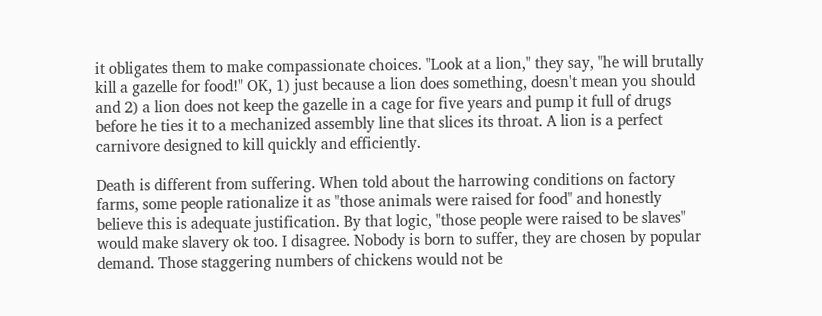it obligates them to make compassionate choices. "Look at a lion," they say, "he will brutally kill a gazelle for food!" OK, 1) just because a lion does something, doesn't mean you should and 2) a lion does not keep the gazelle in a cage for five years and pump it full of drugs before he ties it to a mechanized assembly line that slices its throat. A lion is a perfect carnivore designed to kill quickly and efficiently.

Death is different from suffering. When told about the harrowing conditions on factory farms, some people rationalize it as "those animals were raised for food" and honestly believe this is adequate justification. By that logic, "those people were raised to be slaves" would make slavery ok too. I disagree. Nobody is born to suffer, they are chosen by popular demand. Those staggering numbers of chickens would not be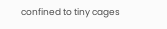confined to tiny cages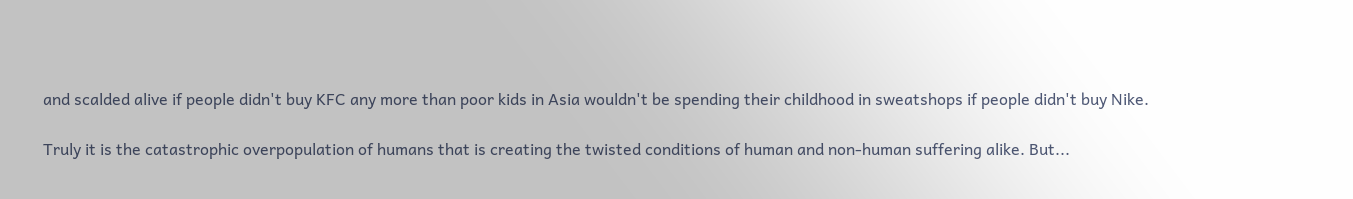and scalded alive if people didn't buy KFC any more than poor kids in Asia wouldn't be spending their childhood in sweatshops if people didn't buy Nike.

Truly it is the catastrophic overpopulation of humans that is creating the twisted conditions of human and non-human suffering alike. But...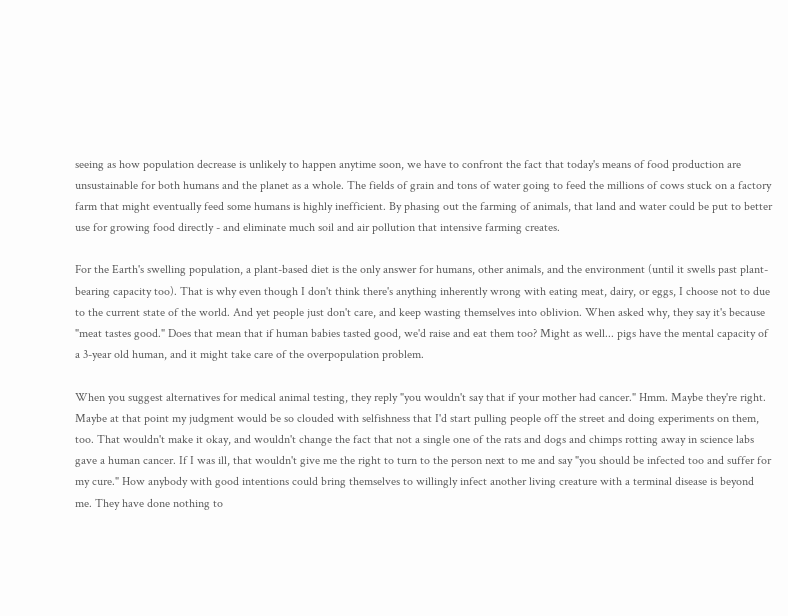seeing as how population decrease is unlikely to happen anytime soon, we have to confront the fact that today's means of food production are unsustainable for both humans and the planet as a whole. The fields of grain and tons of water going to feed the millions of cows stuck on a factory farm that might eventually feed some humans is highly inefficient. By phasing out the farming of animals, that land and water could be put to better use for growing food directly - and eliminate much soil and air pollution that intensive farming creates.

For the Earth's swelling population, a plant-based diet is the only answer for humans, other animals, and the environment (until it swells past plant-bearing capacity too). That is why even though I don't think there's anything inherently wrong with eating meat, dairy, or eggs, I choose not to due to the current state of the world. And yet people just don't care, and keep wasting themselves into oblivion. When asked why, they say it's because "meat tastes good." Does that mean that if human babies tasted good, we'd raise and eat them too? Might as well... pigs have the mental capacity of a 3-year old human, and it might take care of the overpopulation problem.

When you suggest alternatives for medical animal testing, they reply "you wouldn't say that if your mother had cancer." Hmm. Maybe they're right. Maybe at that point my judgment would be so clouded with selfishness that I'd start pulling people off the street and doing experiments on them, too. That wouldn't make it okay, and wouldn't change the fact that not a single one of the rats and dogs and chimps rotting away in science labs gave a human cancer. If I was ill, that wouldn't give me the right to turn to the person next to me and say "you should be infected too and suffer for my cure." How anybody with good intentions could bring themselves to willingly infect another living creature with a terminal disease is beyond me. They have done nothing to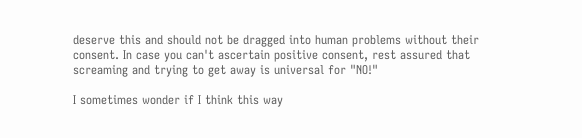deserve this and should not be dragged into human problems without their consent. In case you can't ascertain positive consent, rest assured that screaming and trying to get away is universal for "NO!"

I sometimes wonder if I think this way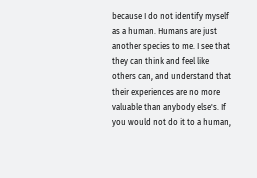because I do not identify myself as a human. Humans are just another species to me. I see that they can think and feel like others can, and understand that their experiences are no more valuable than anybody else's. If you would not do it to a human,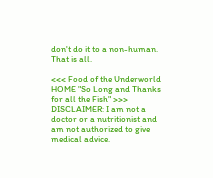don't do it to a non-human. That is all.

<<< Food of the Underworld HOME "So Long and Thanks for all the Fish" >>>
DISCLAIMER: I am not a doctor or a nutritionist and am not authorized to give medical advice.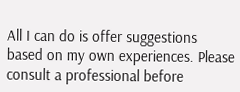All I can do is offer suggestions based on my own experiences. Please consult a professional before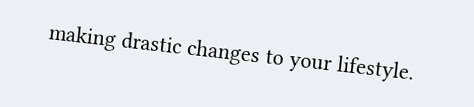making drastic changes to your lifestyle.